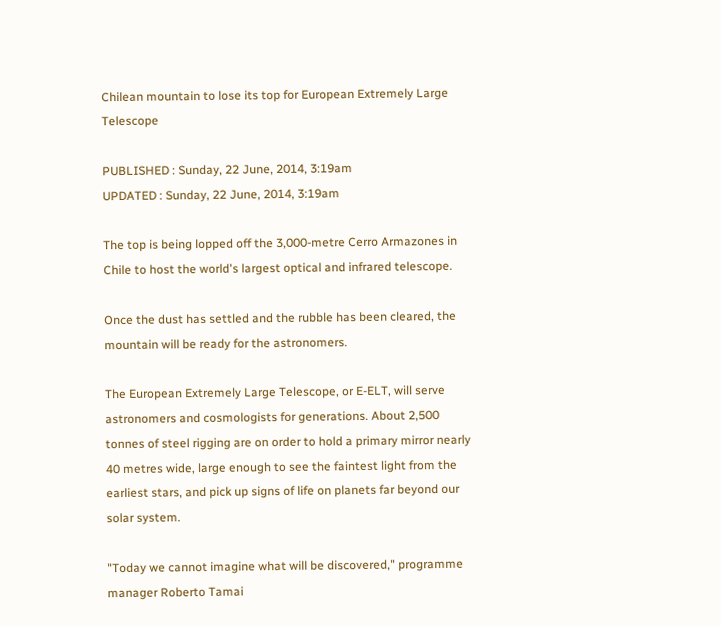Chilean mountain to lose its top for European Extremely Large Telescope

PUBLISHED : Sunday, 22 June, 2014, 3:19am
UPDATED : Sunday, 22 June, 2014, 3:19am

The top is being lopped off the 3,000-metre Cerro Armazones in Chile to host the world's largest optical and infrared telescope.

Once the dust has settled and the rubble has been cleared, the mountain will be ready for the astronomers.

The European Extremely Large Telescope, or E-ELT, will serve astronomers and cosmologists for generations. About 2,500 tonnes of steel rigging are on order to hold a primary mirror nearly 40 metres wide, large enough to see the faintest light from the earliest stars, and pick up signs of life on planets far beyond our solar system.

"Today we cannot imagine what will be discovered," programme manager Roberto Tamai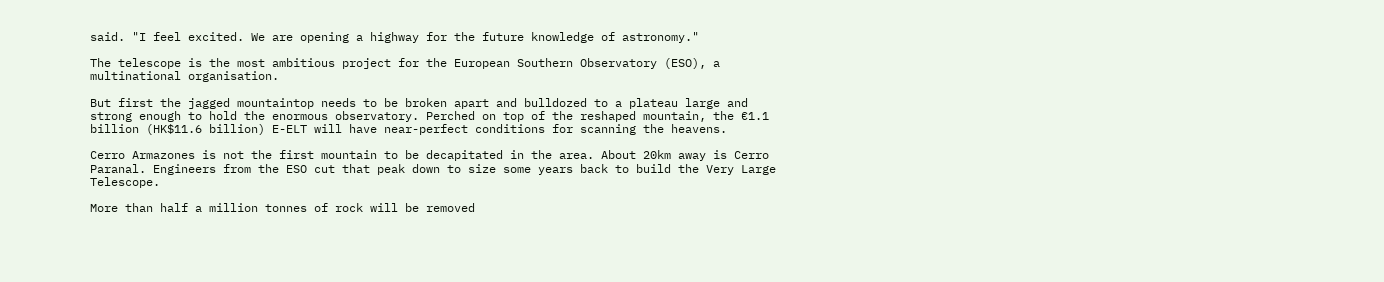said. "I feel excited. We are opening a highway for the future knowledge of astronomy."

The telescope is the most ambitious project for the European Southern Observatory (ESO), a multinational organisation.

But first the jagged mountaintop needs to be broken apart and bulldozed to a plateau large and strong enough to hold the enormous observatory. Perched on top of the reshaped mountain, the €1.1 billion (HK$11.6 billion) E-ELT will have near-perfect conditions for scanning the heavens.

Cerro Armazones is not the first mountain to be decapitated in the area. About 20km away is Cerro Paranal. Engineers from the ESO cut that peak down to size some years back to build the Very Large Telescope.

More than half a million tonnes of rock will be removed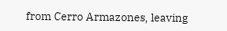from Cerro Armazones, leaving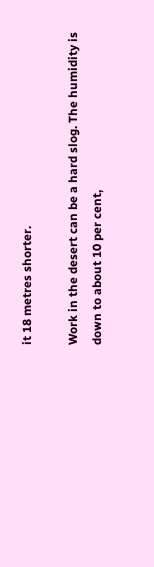it 18 metres shorter.

Work in the desert can be a hard slog. The humidity is down to about 10 per cent,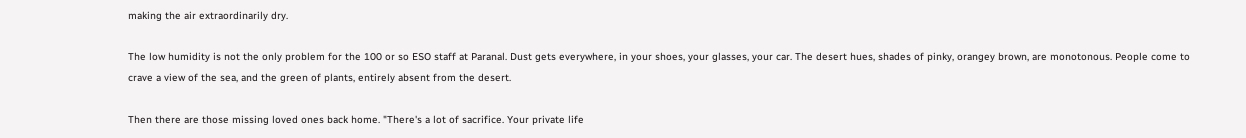making the air extraordinarily dry.

The low humidity is not the only problem for the 100 or so ESO staff at Paranal. Dust gets everywhere, in your shoes, your glasses, your car. The desert hues, shades of pinky, orangey brown, are monotonous. People come to crave a view of the sea, and the green of plants, entirely absent from the desert.

Then there are those missing loved ones back home. "There's a lot of sacrifice. Your private life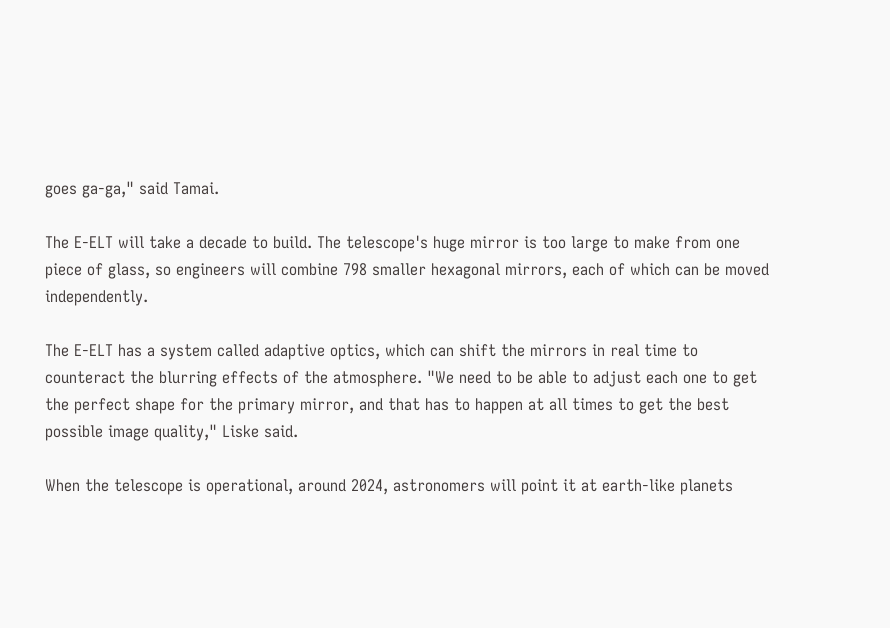goes ga-ga," said Tamai.

The E-ELT will take a decade to build. The telescope's huge mirror is too large to make from one piece of glass, so engineers will combine 798 smaller hexagonal mirrors, each of which can be moved independently.

The E-ELT has a system called adaptive optics, which can shift the mirrors in real time to counteract the blurring effects of the atmosphere. "We need to be able to adjust each one to get the perfect shape for the primary mirror, and that has to happen at all times to get the best possible image quality," Liske said.

When the telescope is operational, around 2024, astronomers will point it at earth-like planets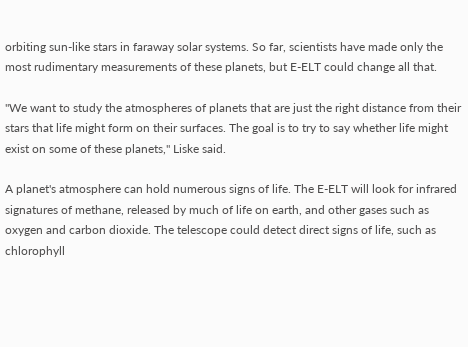orbiting sun-like stars in faraway solar systems. So far, scientists have made only the most rudimentary measurements of these planets, but E-ELT could change all that.

"We want to study the atmospheres of planets that are just the right distance from their stars that life might form on their surfaces. The goal is to try to say whether life might exist on some of these planets," Liske said.

A planet's atmosphere can hold numerous signs of life. The E-ELT will look for infrared signatures of methane, released by much of life on earth, and other gases such as oxygen and carbon dioxide. The telescope could detect direct signs of life, such as chlorophyll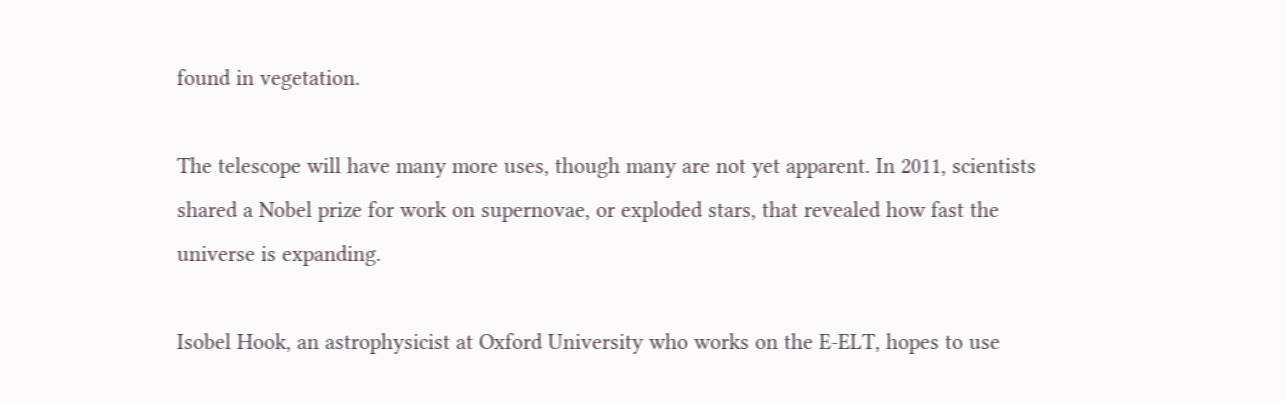found in vegetation.

The telescope will have many more uses, though many are not yet apparent. In 2011, scientists shared a Nobel prize for work on supernovae, or exploded stars, that revealed how fast the universe is expanding.

Isobel Hook, an astrophysicist at Oxford University who works on the E-ELT, hopes to use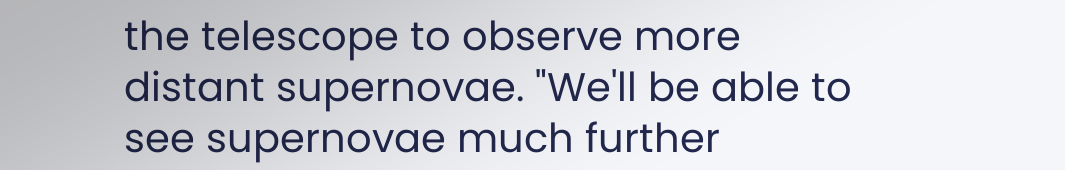the telescope to observe more distant supernovae. "We'll be able to see supernovae much further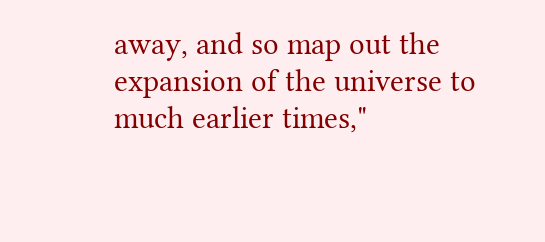away, and so map out the expansion of the universe to much earlier times,"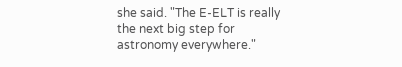she said. "The E-ELT is really the next big step for astronomy everywhere."